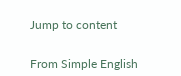Jump to content


From Simple English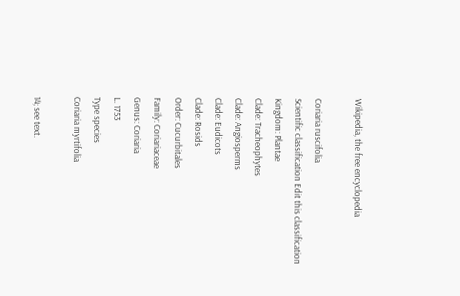Wikipedia, the free encyclopedia

Coriaria ruscifolia
Scientific classification Edit this classification
Kingdom: Plantae
Clade: Tracheophytes
Clade: Angiosperms
Clade: Eudicots
Clade: Rosids
Order: Cucurbitales
Family: Coriariaceae
Genus: Coriaria
L. 1753
Type species
Coriaria myrtifolia

14; see text.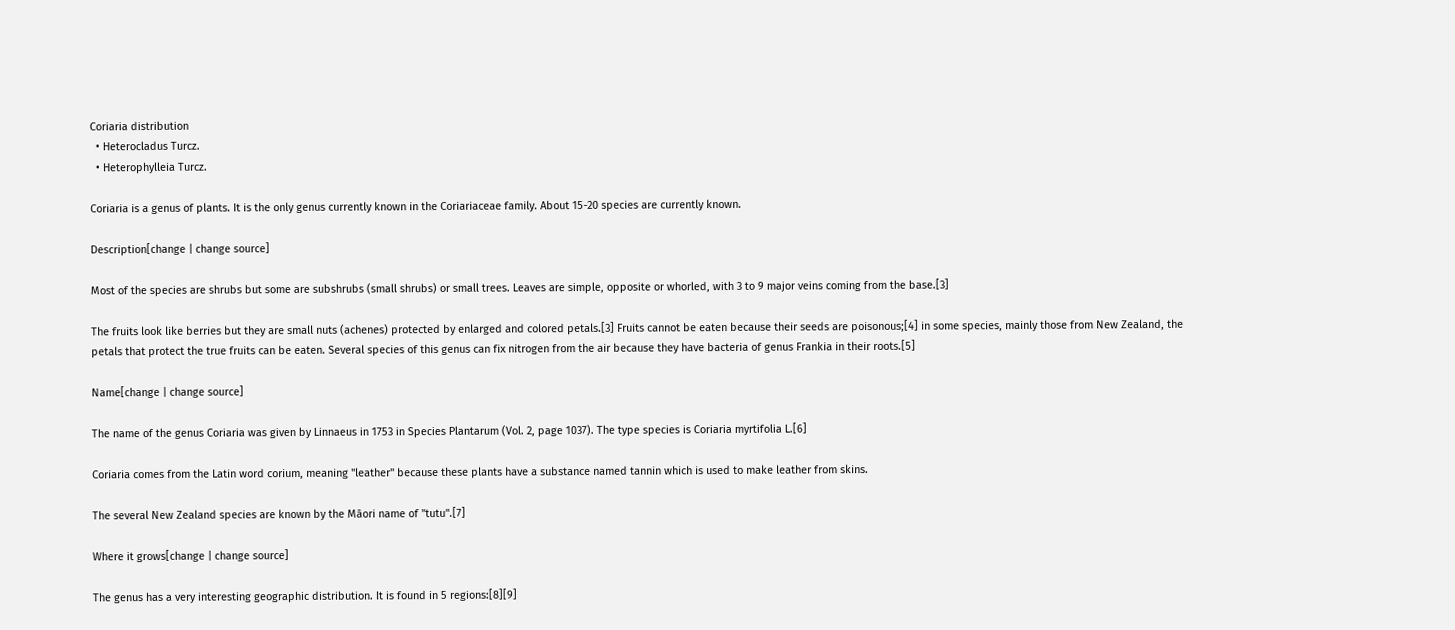Coriaria distribution
  • Heterocladus Turcz.
  • Heterophylleia Turcz.

Coriaria is a genus of plants. It is the only genus currently known in the Coriariaceae family. About 15-20 species are currently known.

Description[change | change source]

Most of the species are shrubs but some are subshrubs (small shrubs) or small trees. Leaves are simple, opposite or whorled, with 3 to 9 major veins coming from the base.[3]

The fruits look like berries but they are small nuts (achenes) protected by enlarged and colored petals.[3] Fruits cannot be eaten because their seeds are poisonous;[4] in some species, mainly those from New Zealand, the petals that protect the true fruits can be eaten. Several species of this genus can fix nitrogen from the air because they have bacteria of genus Frankia in their roots.[5]

Name[change | change source]

The name of the genus Coriaria was given by Linnaeus in 1753 in Species Plantarum (Vol. 2, page 1037). The type species is Coriaria myrtifolia L.[6]

Coriaria comes from the Latin word corium, meaning "leather" because these plants have a substance named tannin which is used to make leather from skins.

The several New Zealand species are known by the Māori name of "tutu".[7]

Where it grows[change | change source]

The genus has a very interesting geographic distribution. It is found in 5 regions:[8][9]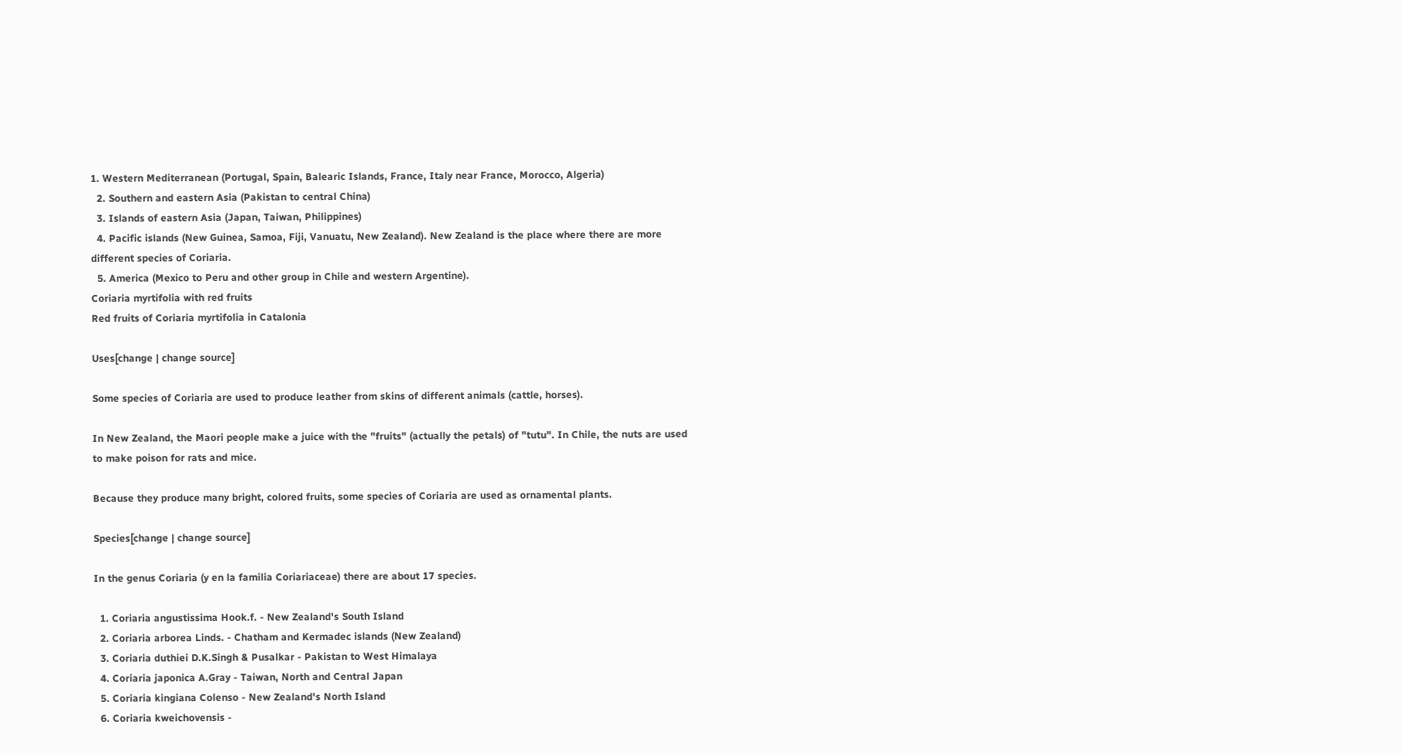1. Western Mediterranean (Portugal, Spain, Balearic Islands, France, Italy near France, Morocco, Algeria)
  2. Southern and eastern Asia (Pakistan to central China)
  3. Islands of eastern Asia (Japan, Taiwan, Philippines)
  4. Pacific islands (New Guinea, Samoa, Fiji, Vanuatu, New Zealand). New Zealand is the place where there are more different species of Coriaria.
  5. America (Mexico to Peru and other group in Chile and western Argentine).
Coriaria myrtifolia with red fruits
Red fruits of Coriaria myrtifolia in Catalonia

Uses[change | change source]

Some species of Coriaria are used to produce leather from skins of different animals (cattle, horses).

In New Zealand, the Maori people make a juice with the "fruits" (actually the petals) of "tutu". In Chile, the nuts are used to make poison for rats and mice.

Because they produce many bright, colored fruits, some species of Coriaria are used as ornamental plants.

Species[change | change source]

In the genus Coriaria (y en la familia Coriariaceae) there are about 17 species.

  1. Coriaria angustissima Hook.f. - New Zealand's South Island
  2. Coriaria arborea Linds. - Chatham and Kermadec islands (New Zealand)
  3. Coriaria duthiei D.K.Singh & Pusalkar - Pakistan to West Himalaya
  4. Coriaria japonica A.Gray - Taiwan, North and Central Japan
  5. Coriaria kingiana Colenso - New Zealand's North Island
  6. Coriaria kweichovensis -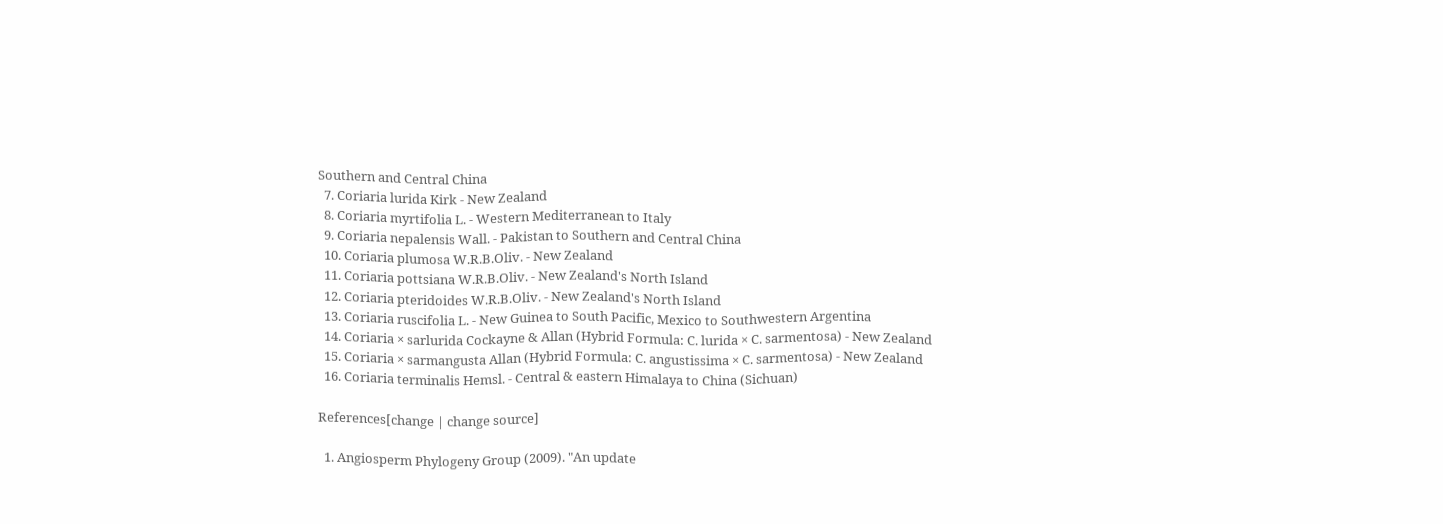Southern and Central China
  7. Coriaria lurida Kirk - New Zealand
  8. Coriaria myrtifolia L. - Western Mediterranean to Italy
  9. Coriaria nepalensis Wall. - Pakistan to Southern and Central China
  10. Coriaria plumosa W.R.B.Oliv. - New Zealand
  11. Coriaria pottsiana W.R.B.Oliv. - New Zealand's North Island
  12. Coriaria pteridoides W.R.B.Oliv. - New Zealand's North Island
  13. Coriaria ruscifolia L. - New Guinea to South Pacific, Mexico to Southwestern Argentina
  14. Coriaria × sarlurida Cockayne & Allan (Hybrid Formula: C. lurida × C. sarmentosa) - New Zealand
  15. Coriaria × sarmangusta Allan (Hybrid Formula: C. angustissima × C. sarmentosa) - New Zealand
  16. Coriaria terminalis Hemsl. - Central & eastern Himalaya to China (Sichuan)

References[change | change source]

  1. Angiosperm Phylogeny Group (2009). "An update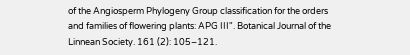of the Angiosperm Phylogeny Group classification for the orders and families of flowering plants: APG III". Botanical Journal of the Linnean Society. 161 (2): 105–121.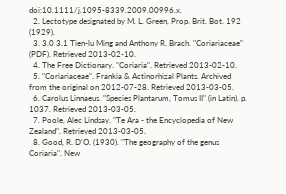doi:10.1111/j.1095-8339.2009.00996.x.
  2. Lectotype designated by M. L. Green, Prop. Brit. Bot. 192 (1929).
  3. 3.0 3.1 Tien-lu Ming and Anthony R. Brach. "Coriariaceae" (PDF). Retrieved 2013-02-10.
  4. The Free Dictionary. "Coriaria". Retrieved 2013-02-10.
  5. "Coriariaceae". Frankia & Actinorhizal Plants. Archived from the original on 2012-07-28. Retrieved 2013-03-05.
  6. Carolus Linnaeus. "Species Plantarum, Tomus II" (in Latin). p. 1037. Retrieved 2013-03-05.
  7. Poole, Alec Lindsay. "Te Ara - the Encyclopedia of New Zealand". Retrieved 2013-03-05.
  8. Good, R. D'O. (1930). "The geography of the genus Coriaria". New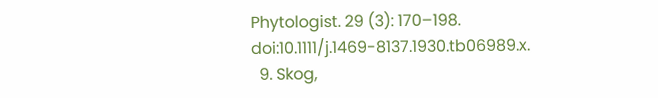Phytologist. 29 (3): 170–198. doi:10.1111/j.1469-8137.1930.tb06989.x.
  9. Skog,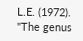L.E. (1972). "The genus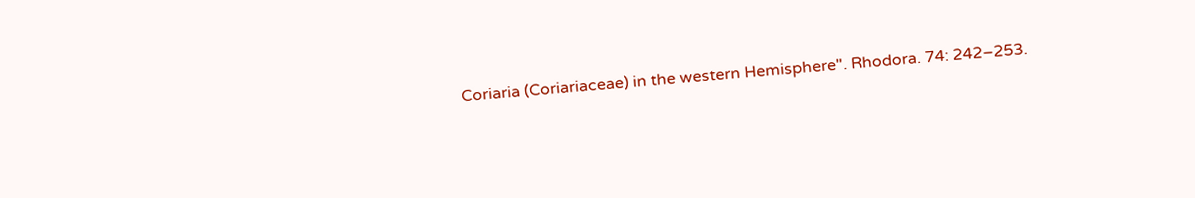Coriaria (Coriariaceae) in the western Hemisphere". Rhodora. 74: 242–253.